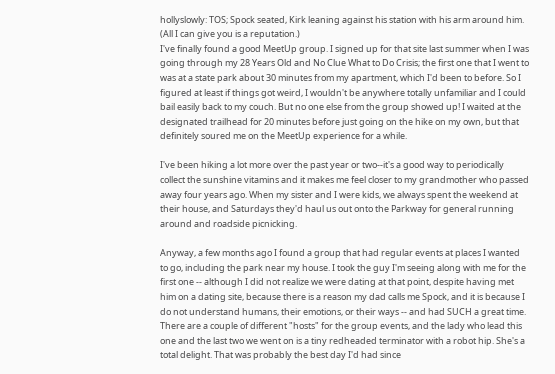hollyslowly: TOS; Spock seated, Kirk leaning against his station with his arm around him. (All I can give you is a reputation.)
I've finally found a good MeetUp group. I signed up for that site last summer when I was going through my 28 Years Old and No Clue What to Do Crisis; the first one that I went to was at a state park about 30 minutes from my apartment, which I'd been to before. So I figured at least if things got weird, I wouldn't be anywhere totally unfamiliar and I could bail easily back to my couch. But no one else from the group showed up! I waited at the designated trailhead for 20 minutes before just going on the hike on my own, but that definitely soured me on the MeetUp experience for a while.

I've been hiking a lot more over the past year or two--it's a good way to periodically collect the sunshine vitamins and it makes me feel closer to my grandmother who passed away four years ago. When my sister and I were kids, we always spent the weekend at their house, and Saturdays they'd haul us out onto the Parkway for general running around and roadside picnicking.

Anyway, a few months ago I found a group that had regular events at places I wanted to go, including the park near my house. I took the guy I'm seeing along with me for the first one -- although I did not realize we were dating at that point, despite having met him on a dating site, because there is a reason my dad calls me Spock, and it is because I do not understand humans, their emotions, or their ways -- and had SUCH a great time. There are a couple of different "hosts" for the group events, and the lady who lead this one and the last two we went on is a tiny redheaded terminator with a robot hip. She's a total delight. That was probably the best day I'd had since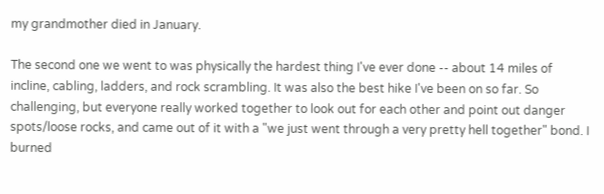my grandmother died in January.

The second one we went to was physically the hardest thing I've ever done -- about 14 miles of incline, cabling, ladders, and rock scrambling. It was also the best hike I've been on so far. So challenging, but everyone really worked together to look out for each other and point out danger spots/loose rocks, and came out of it with a "we just went through a very pretty hell together" bond. I burned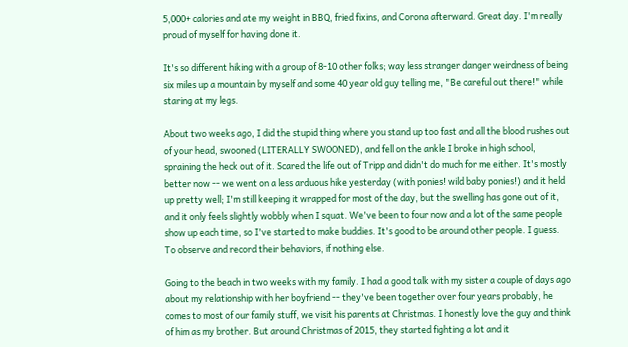5,000+ calories and ate my weight in BBQ, fried fixins, and Corona afterward. Great day. I'm really proud of myself for having done it.

It's so different hiking with a group of 8-10 other folks; way less stranger danger weirdness of being six miles up a mountain by myself and some 40 year old guy telling me, "Be careful out there!" while staring at my legs.

About two weeks ago, I did the stupid thing where you stand up too fast and all the blood rushes out of your head, swooned (LITERALLY SWOONED), and fell on the ankle I broke in high school, spraining the heck out of it. Scared the life out of Tripp and didn't do much for me either. It's mostly better now -- we went on a less arduous hike yesterday (with ponies! wild baby ponies!) and it held up pretty well; I'm still keeping it wrapped for most of the day, but the swelling has gone out of it, and it only feels slightly wobbly when I squat. We've been to four now and a lot of the same people show up each time, so I've started to make buddies. It's good to be around other people. I guess. To observe and record their behaviors, if nothing else.

Going to the beach in two weeks with my family. I had a good talk with my sister a couple of days ago about my relationship with her boyfriend -- they've been together over four years probably, he comes to most of our family stuff, we visit his parents at Christmas. I honestly love the guy and think of him as my brother. But around Christmas of 2015, they started fighting a lot and it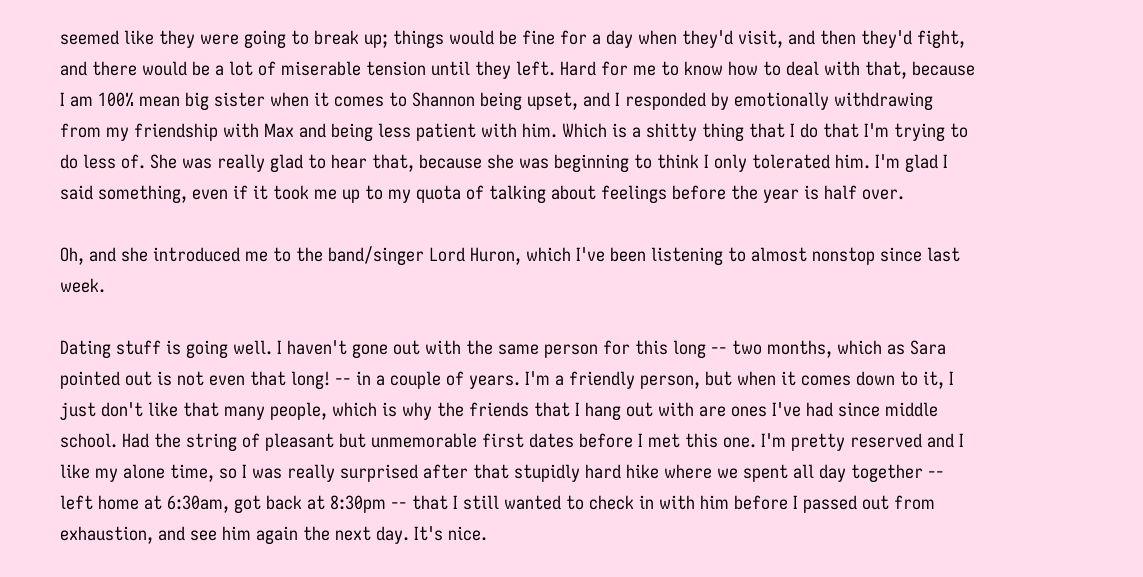seemed like they were going to break up; things would be fine for a day when they'd visit, and then they'd fight, and there would be a lot of miserable tension until they left. Hard for me to know how to deal with that, because I am 100% mean big sister when it comes to Shannon being upset, and I responded by emotionally withdrawing from my friendship with Max and being less patient with him. Which is a shitty thing that I do that I'm trying to do less of. She was really glad to hear that, because she was beginning to think I only tolerated him. I'm glad I said something, even if it took me up to my quota of talking about feelings before the year is half over.

Oh, and she introduced me to the band/singer Lord Huron, which I've been listening to almost nonstop since last week.

Dating stuff is going well. I haven't gone out with the same person for this long -- two months, which as Sara pointed out is not even that long! -- in a couple of years. I'm a friendly person, but when it comes down to it, I just don't like that many people, which is why the friends that I hang out with are ones I've had since middle school. Had the string of pleasant but unmemorable first dates before I met this one. I'm pretty reserved and I like my alone time, so I was really surprised after that stupidly hard hike where we spent all day together -- left home at 6:30am, got back at 8:30pm -- that I still wanted to check in with him before I passed out from exhaustion, and see him again the next day. It's nice.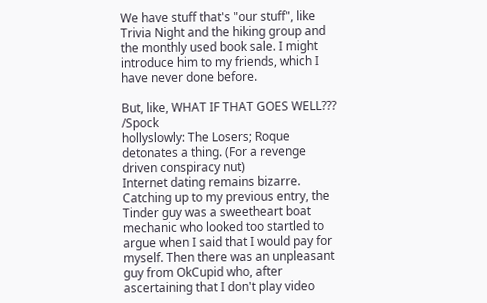We have stuff that's "our stuff", like Trivia Night and the hiking group and the monthly used book sale. I might introduce him to my friends, which I have never done before.

But, like, WHAT IF THAT GOES WELL??? /Spock
hollyslowly: The Losers; Roque detonates a thing. (For a revenge driven conspiracy nut)
Internet dating remains bizarre. Catching up to my previous entry, the Tinder guy was a sweetheart boat mechanic who looked too startled to argue when I said that I would pay for myself. Then there was an unpleasant guy from OkCupid who, after ascertaining that I don't play video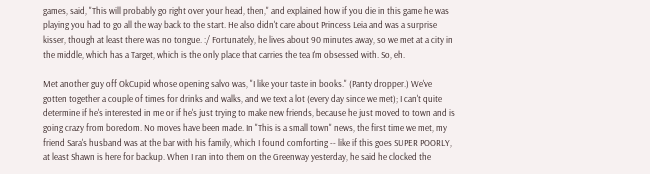games, said, "This will probably go right over your head, then," and explained how if you die in this game he was playing you had to go all the way back to the start. He also didn't care about Princess Leia and was a surprise kisser, though at least there was no tongue. :/ Fortunately, he lives about 90 minutes away, so we met at a city in the middle, which has a Target, which is the only place that carries the tea I'm obsessed with. So, eh.

Met another guy off OkCupid whose opening salvo was, "I like your taste in books." (Panty dropper.) We've gotten together a couple of times for drinks and walks, and we text a lot (every day since we met); I can't quite determine if he's interested in me or if he's just trying to make new friends, because he just moved to town and is going crazy from boredom. No moves have been made. In "This is a small town" news, the first time we met, my friend Sara's husband was at the bar with his family, which I found comforting -- like if this goes SUPER POORLY, at least Shawn is here for backup. When I ran into them on the Greenway yesterday, he said he clocked the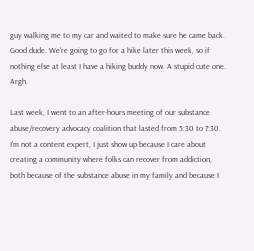guy walking me to my car and waited to make sure he came back. Good dude. We're going to go for a hike later this week, so if nothing else at least I have a hiking buddy now. A stupid cute one. Argh.

Last week, I went to an after-hours meeting of our substance abuse/recovery advocacy coalition that lasted from 5:30 to 7:30. I'm not a content expert, I just show up because I care about creating a community where folks can recover from addiction, both because of the substance abuse in my family and because I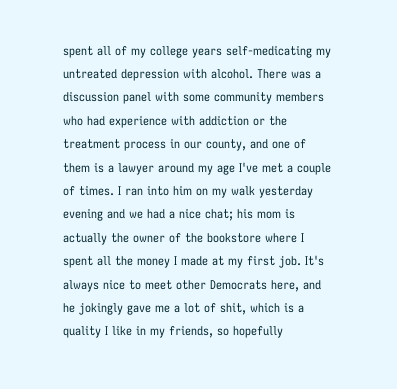spent all of my college years self-medicating my untreated depression with alcohol. There was a discussion panel with some community members who had experience with addiction or the treatment process in our county, and one of them is a lawyer around my age I've met a couple of times. I ran into him on my walk yesterday evening and we had a nice chat; his mom is actually the owner of the bookstore where I spent all the money I made at my first job. It's always nice to meet other Democrats here, and he jokingly gave me a lot of shit, which is a quality I like in my friends, so hopefully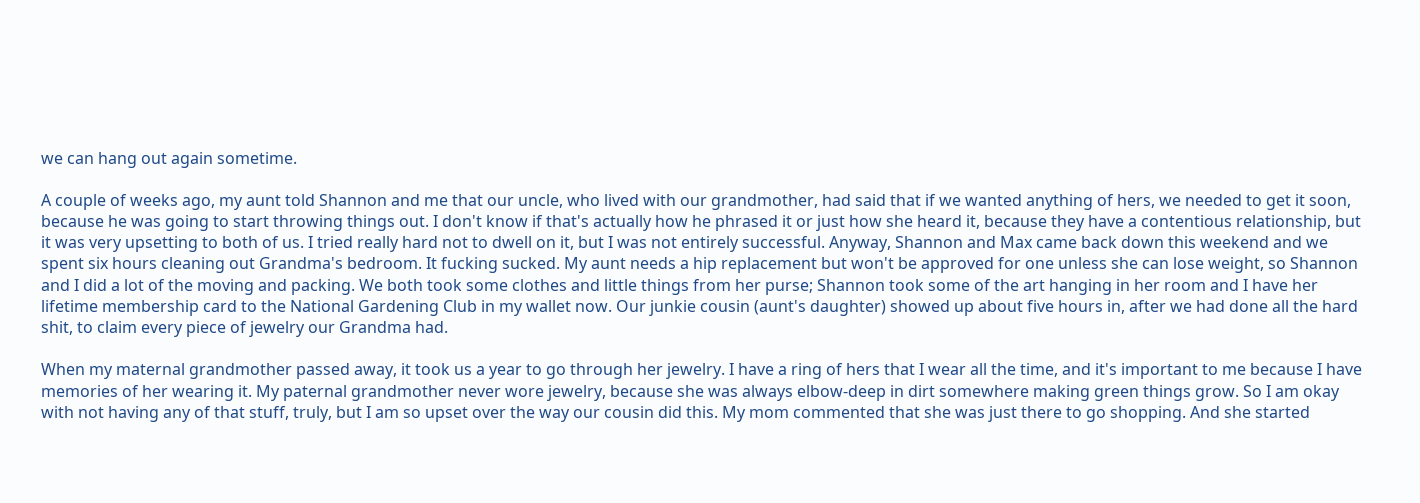we can hang out again sometime.

A couple of weeks ago, my aunt told Shannon and me that our uncle, who lived with our grandmother, had said that if we wanted anything of hers, we needed to get it soon, because he was going to start throwing things out. I don't know if that's actually how he phrased it or just how she heard it, because they have a contentious relationship, but it was very upsetting to both of us. I tried really hard not to dwell on it, but I was not entirely successful. Anyway, Shannon and Max came back down this weekend and we spent six hours cleaning out Grandma's bedroom. It fucking sucked. My aunt needs a hip replacement but won't be approved for one unless she can lose weight, so Shannon and I did a lot of the moving and packing. We both took some clothes and little things from her purse; Shannon took some of the art hanging in her room and I have her lifetime membership card to the National Gardening Club in my wallet now. Our junkie cousin (aunt's daughter) showed up about five hours in, after we had done all the hard shit, to claim every piece of jewelry our Grandma had.

When my maternal grandmother passed away, it took us a year to go through her jewelry. I have a ring of hers that I wear all the time, and it's important to me because I have memories of her wearing it. My paternal grandmother never wore jewelry, because she was always elbow-deep in dirt somewhere making green things grow. So I am okay with not having any of that stuff, truly, but I am so upset over the way our cousin did this. My mom commented that she was just there to go shopping. And she started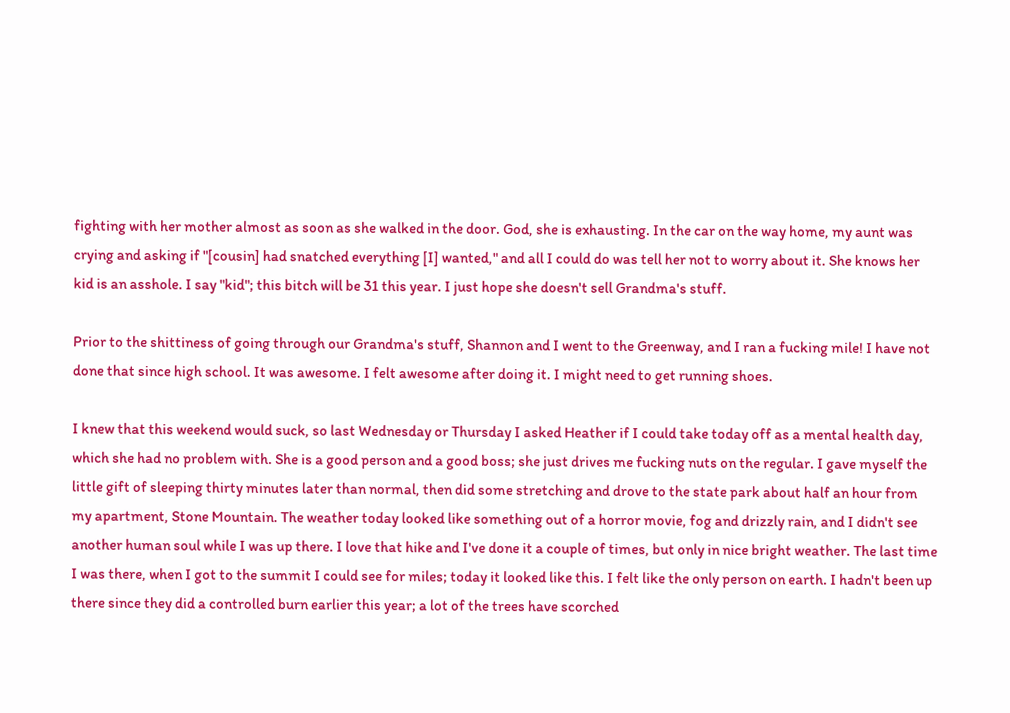fighting with her mother almost as soon as she walked in the door. God, she is exhausting. In the car on the way home, my aunt was crying and asking if "[cousin] had snatched everything [I] wanted," and all I could do was tell her not to worry about it. She knows her kid is an asshole. I say "kid"; this bitch will be 31 this year. I just hope she doesn't sell Grandma's stuff.

Prior to the shittiness of going through our Grandma's stuff, Shannon and I went to the Greenway, and I ran a fucking mile! I have not done that since high school. It was awesome. I felt awesome after doing it. I might need to get running shoes.

I knew that this weekend would suck, so last Wednesday or Thursday I asked Heather if I could take today off as a mental health day, which she had no problem with. She is a good person and a good boss; she just drives me fucking nuts on the regular. I gave myself the little gift of sleeping thirty minutes later than normal, then did some stretching and drove to the state park about half an hour from my apartment, Stone Mountain. The weather today looked like something out of a horror movie, fog and drizzly rain, and I didn't see another human soul while I was up there. I love that hike and I've done it a couple of times, but only in nice bright weather. The last time I was there, when I got to the summit I could see for miles; today it looked like this. I felt like the only person on earth. I hadn't been up there since they did a controlled burn earlier this year; a lot of the trees have scorched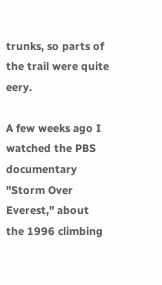trunks, so parts of the trail were quite eery.

A few weeks ago I watched the PBS documentary "Storm Over Everest," about the 1996 climbing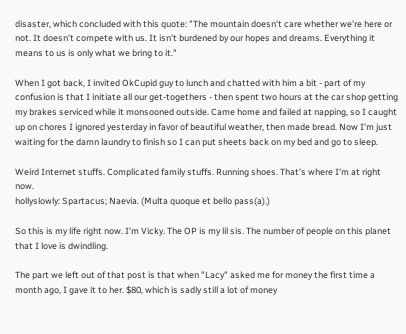disaster, which concluded with this quote: "The mountain doesn't care whether we're here or not. It doesn't compete with us. It isn't burdened by our hopes and dreams. Everything it means to us is only what we bring to it."

When I got back, I invited OkCupid guy to lunch and chatted with him a bit - part of my confusion is that I initiate all our get-togethers - then spent two hours at the car shop getting my brakes serviced while it monsooned outside. Came home and failed at napping, so I caught up on chores I ignored yesterday in favor of beautiful weather, then made bread. Now I'm just waiting for the damn laundry to finish so I can put sheets back on my bed and go to sleep.

Weird Internet stuffs. Complicated family stuffs. Running shoes. That's where I'm at right now.
hollyslowly: Spartacus; Naevia. (Multa quoque et bello pass(a).)

So this is my life right now. I'm Vicky. The OP is my lil sis. The number of people on this planet that I love is dwindling.

The part we left out of that post is that when "Lacy" asked me for money the first time a month ago, I gave it to her. $80, which is sadly still a lot of money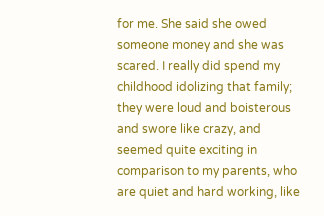for me. She said she owed someone money and she was scared. I really did spend my childhood idolizing that family; they were loud and boisterous and swore like crazy, and seemed quite exciting in comparison to my parents, who are quiet and hard working, like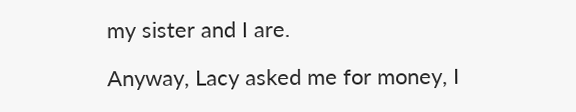my sister and I are.

Anyway, Lacy asked me for money, I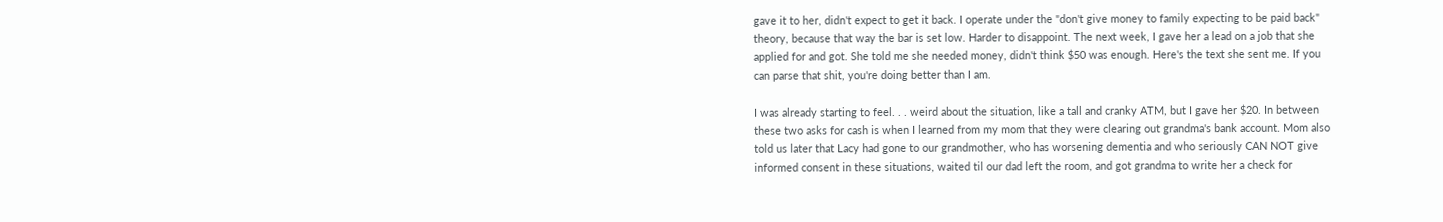gave it to her, didn't expect to get it back. I operate under the "don't give money to family expecting to be paid back" theory, because that way the bar is set low. Harder to disappoint. The next week, I gave her a lead on a job that she applied for and got. She told me she needed money, didn't think $50 was enough. Here's the text she sent me. If you can parse that shit, you're doing better than I am.

I was already starting to feel. . . weird about the situation, like a tall and cranky ATM, but I gave her $20. In between these two asks for cash is when I learned from my mom that they were clearing out grandma's bank account. Mom also told us later that Lacy had gone to our grandmother, who has worsening dementia and who seriously CAN NOT give informed consent in these situations, waited til our dad left the room, and got grandma to write her a check for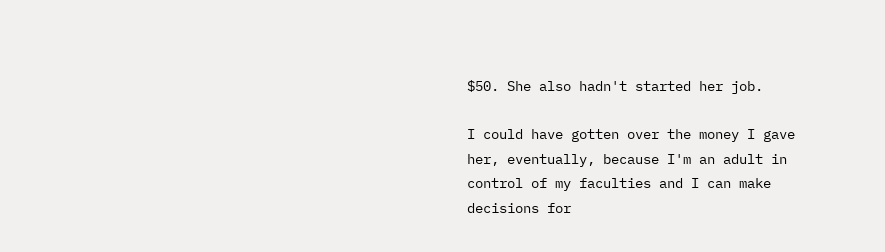$50. She also hadn't started her job.

I could have gotten over the money I gave her, eventually, because I'm an adult in control of my faculties and I can make decisions for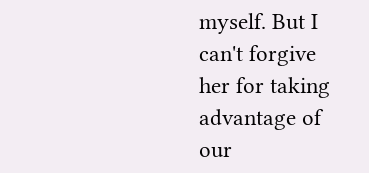myself. But I can't forgive her for taking advantage of our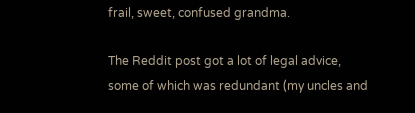frail, sweet, confused grandma.

The Reddit post got a lot of legal advice, some of which was redundant (my uncles and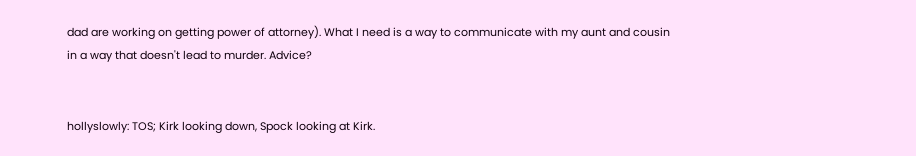dad are working on getting power of attorney). What I need is a way to communicate with my aunt and cousin in a way that doesn't lead to murder. Advice?


hollyslowly: TOS; Kirk looking down, Spock looking at Kirk.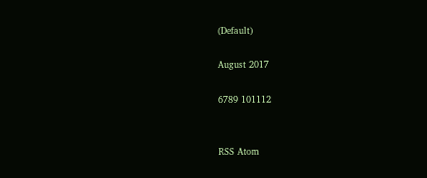(Default)

August 2017

6789 101112


RSS Atom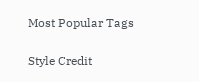Most Popular Tags

Style Credit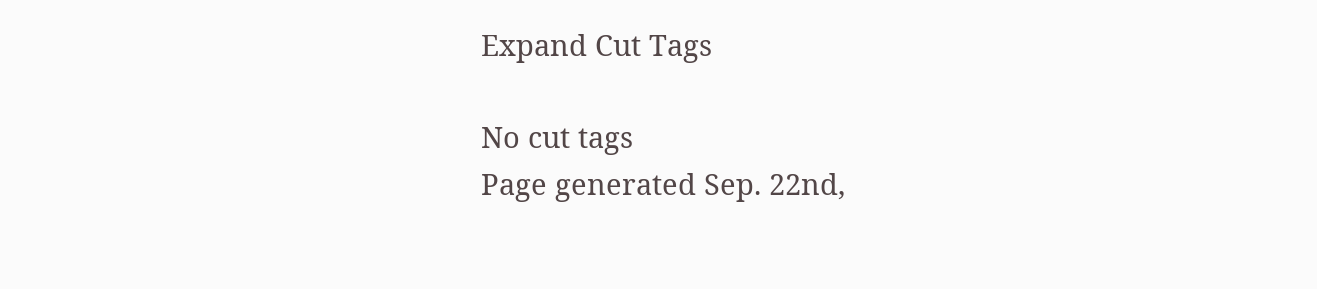Expand Cut Tags

No cut tags
Page generated Sep. 22nd,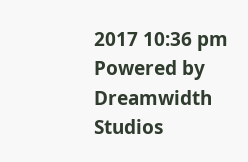2017 10:36 pm
Powered by Dreamwidth Studios